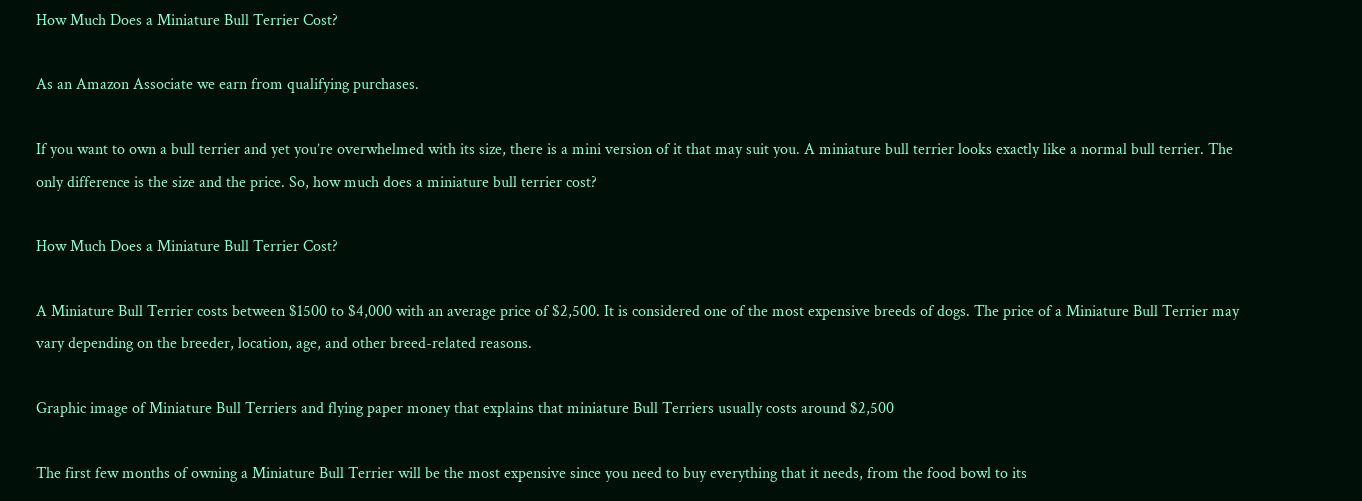How Much Does a Miniature Bull Terrier Cost?

As an Amazon Associate we earn from qualifying purchases.

If you want to own a bull terrier and yet you’re overwhelmed with its size, there is a mini version of it that may suit you. A miniature bull terrier looks exactly like a normal bull terrier. The only difference is the size and the price. So, how much does a miniature bull terrier cost?

How Much Does a Miniature Bull Terrier Cost?

A Miniature Bull Terrier costs between $1500 to $4,000 with an average price of $2,500. It is considered one of the most expensive breeds of dogs. The price of a Miniature Bull Terrier may vary depending on the breeder, location, age, and other breed-related reasons.

Graphic image of Miniature Bull Terriers and flying paper money that explains that miniature Bull Terriers usually costs around $2,500

The first few months of owning a Miniature Bull Terrier will be the most expensive since you need to buy everything that it needs, from the food bowl to its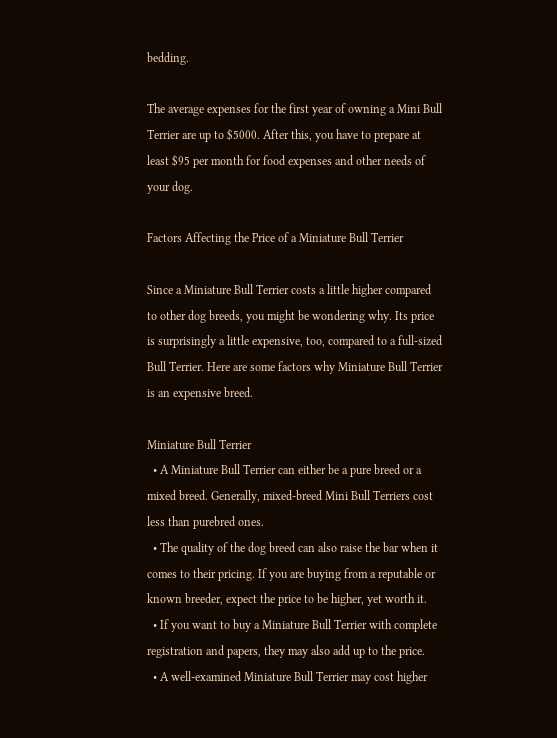bedding.

The average expenses for the first year of owning a Mini Bull Terrier are up to $5000. After this, you have to prepare at least $95 per month for food expenses and other needs of your dog.

Factors Affecting the Price of a Miniature Bull Terrier

Since a Miniature Bull Terrier costs a little higher compared to other dog breeds, you might be wondering why. Its price is surprisingly a little expensive, too, compared to a full-sized Bull Terrier. Here are some factors why Miniature Bull Terrier is an expensive breed.

Miniature Bull Terrier
  • A Miniature Bull Terrier can either be a pure breed or a mixed breed. Generally, mixed-breed Mini Bull Terriers cost less than purebred ones.
  • The quality of the dog breed can also raise the bar when it comes to their pricing. If you are buying from a reputable or known breeder, expect the price to be higher, yet worth it.
  • If you want to buy a Miniature Bull Terrier with complete registration and papers, they may also add up to the price.
  • A well-examined Miniature Bull Terrier may cost higher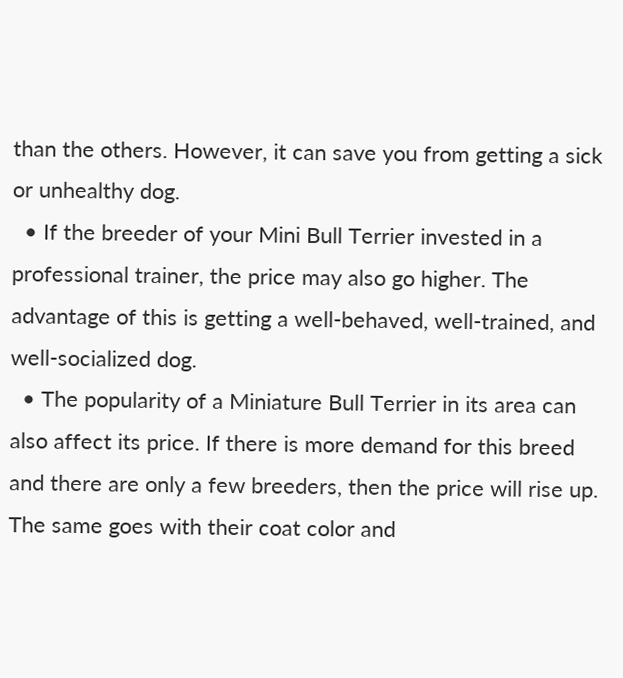than the others. However, it can save you from getting a sick or unhealthy dog.
  • If the breeder of your Mini Bull Terrier invested in a professional trainer, the price may also go higher. The advantage of this is getting a well-behaved, well-trained, and well-socialized dog.
  • The popularity of a Miniature Bull Terrier in its area can also affect its price. If there is more demand for this breed and there are only a few breeders, then the price will rise up. The same goes with their coat color and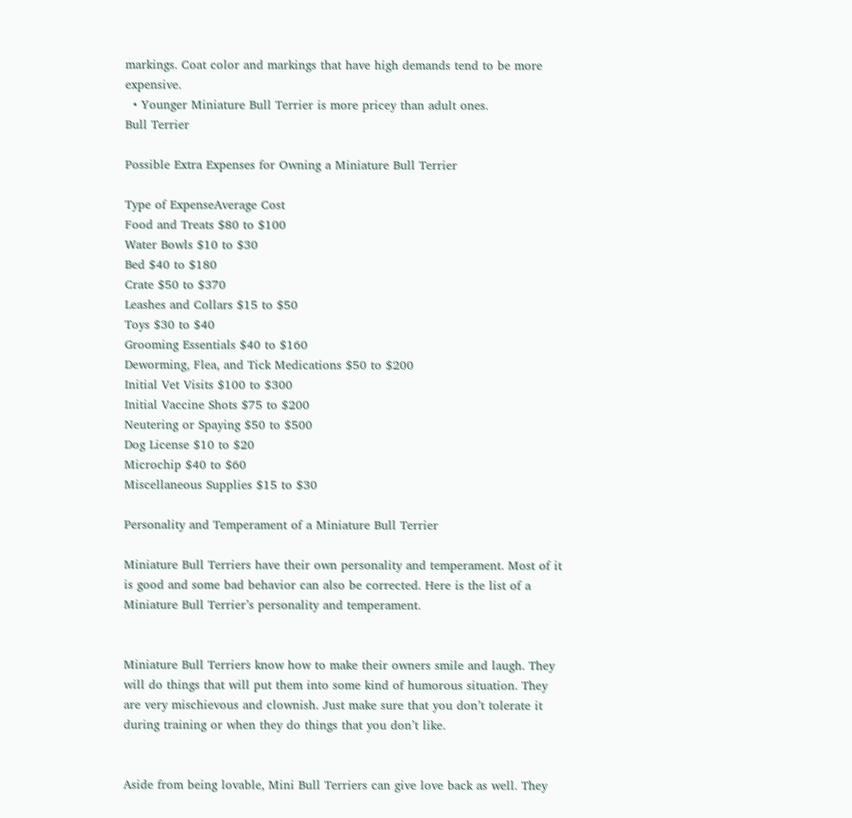markings. Coat color and markings that have high demands tend to be more expensive.
  • Younger Miniature Bull Terrier is more pricey than adult ones.
Bull Terrier

Possible Extra Expenses for Owning a Miniature Bull Terrier

Type of ExpenseAverage Cost
Food and Treats $80 to $100
Water Bowls $10 to $30
Bed $40 to $180
Crate $50 to $370
Leashes and Collars $15 to $50
Toys $30 to $40
Grooming Essentials $40 to $160
Deworming, Flea, and Tick Medications $50 to $200
Initial Vet Visits $100 to $300
Initial Vaccine Shots $75 to $200
Neutering or Spaying $50 to $500
Dog License $10 to $20
Microchip $40 to $60
Miscellaneous Supplies $15 to $30

Personality and Temperament of a Miniature Bull Terrier

Miniature Bull Terriers have their own personality and temperament. Most of it is good and some bad behavior can also be corrected. Here is the list of a Miniature Bull Terrier’s personality and temperament.


Miniature Bull Terriers know how to make their owners smile and laugh. They will do things that will put them into some kind of humorous situation. They are very mischievous and clownish. Just make sure that you don’t tolerate it during training or when they do things that you don’t like.


Aside from being lovable, Mini Bull Terriers can give love back as well. They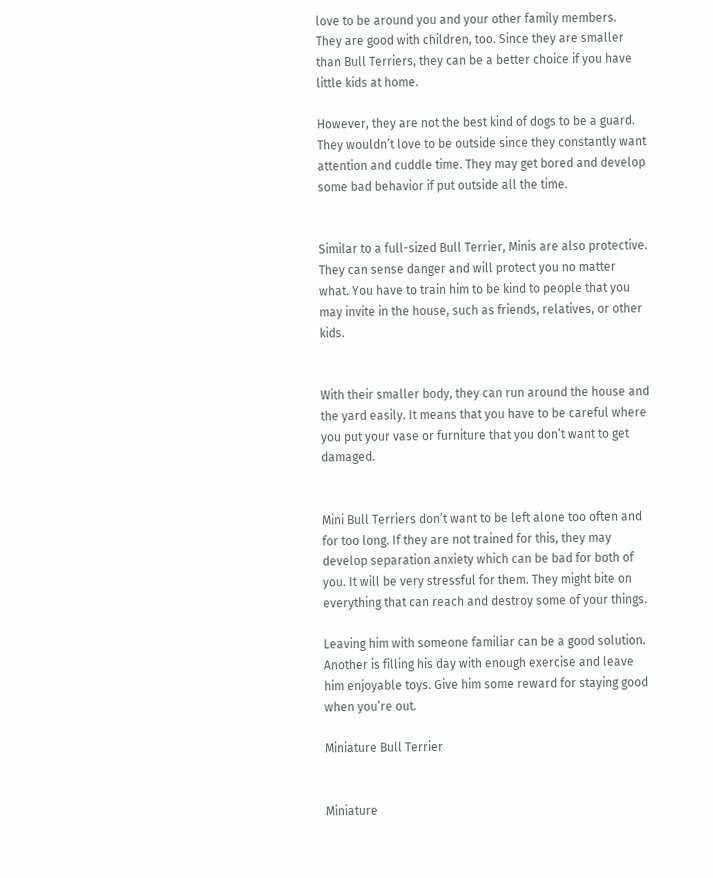love to be around you and your other family members. They are good with children, too. Since they are smaller than Bull Terriers, they can be a better choice if you have little kids at home.

However, they are not the best kind of dogs to be a guard. They wouldn’t love to be outside since they constantly want attention and cuddle time. They may get bored and develop some bad behavior if put outside all the time.


Similar to a full-sized Bull Terrier, Minis are also protective. They can sense danger and will protect you no matter what. You have to train him to be kind to people that you may invite in the house, such as friends, relatives, or other kids.


With their smaller body, they can run around the house and the yard easily. It means that you have to be careful where you put your vase or furniture that you don’t want to get damaged.


Mini Bull Terriers don’t want to be left alone too often and for too long. If they are not trained for this, they may develop separation anxiety which can be bad for both of you. It will be very stressful for them. They might bite on everything that can reach and destroy some of your things.

Leaving him with someone familiar can be a good solution. Another is filling his day with enough exercise and leave him enjoyable toys. Give him some reward for staying good when you’re out.

Miniature Bull Terrier


Miniature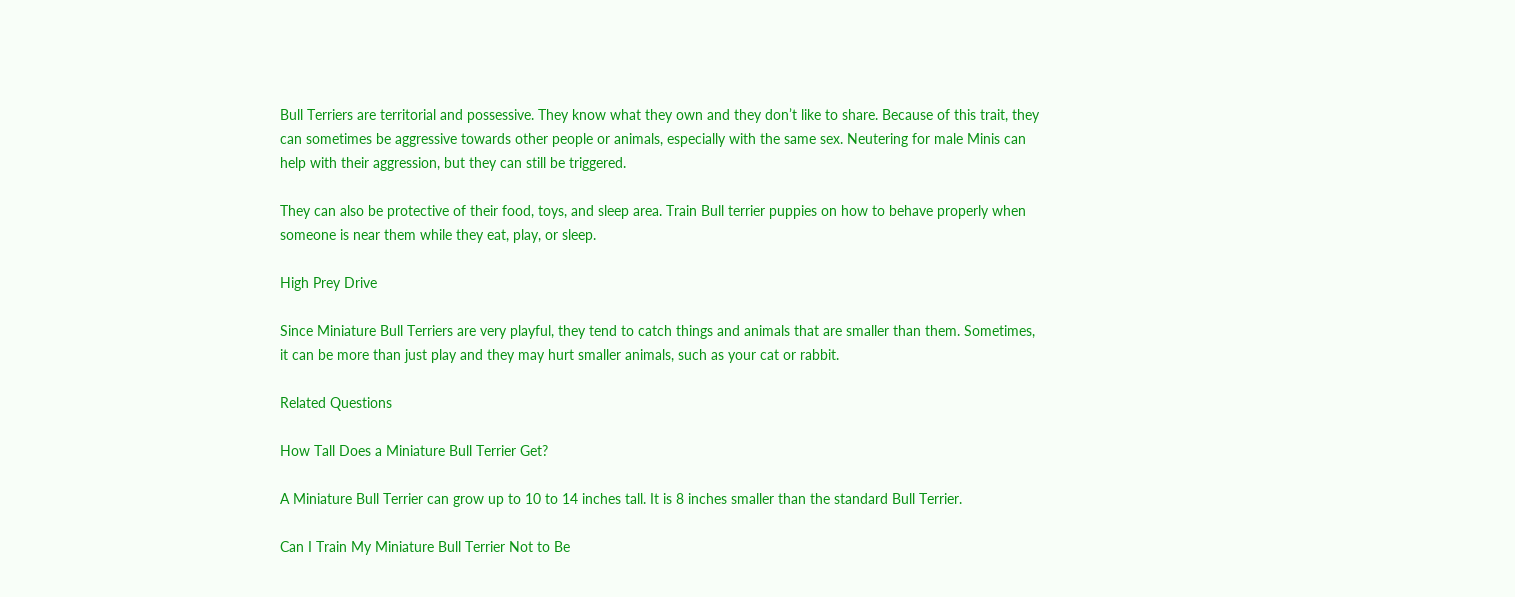Bull Terriers are territorial and possessive. They know what they own and they don’t like to share. Because of this trait, they can sometimes be aggressive towards other people or animals, especially with the same sex. Neutering for male Minis can help with their aggression, but they can still be triggered.

They can also be protective of their food, toys, and sleep area. Train Bull terrier puppies on how to behave properly when someone is near them while they eat, play, or sleep.

High Prey Drive

Since Miniature Bull Terriers are very playful, they tend to catch things and animals that are smaller than them. Sometimes, it can be more than just play and they may hurt smaller animals, such as your cat or rabbit.

Related Questions

How Tall Does a Miniature Bull Terrier Get?

A Miniature Bull Terrier can grow up to 10 to 14 inches tall. It is 8 inches smaller than the standard Bull Terrier.

Can I Train My Miniature Bull Terrier Not to Be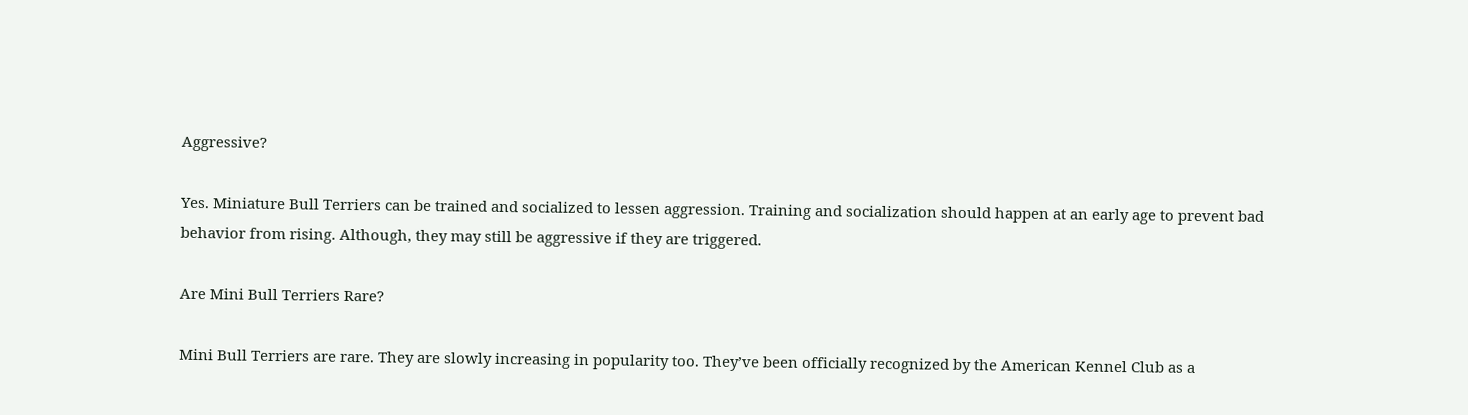Aggressive?

Yes. Miniature Bull Terriers can be trained and socialized to lessen aggression. Training and socialization should happen at an early age to prevent bad behavior from rising. Although, they may still be aggressive if they are triggered.

Are Mini Bull Terriers Rare?

Mini Bull Terriers are rare. They are slowly increasing in popularity too. They’ve been officially recognized by the American Kennel Club as a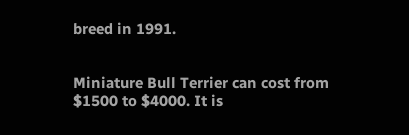breed in 1991.


Miniature Bull Terrier can cost from $1500 to $4000. It is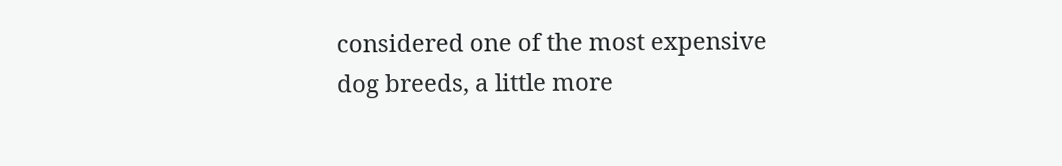considered one of the most expensive dog breeds, a little more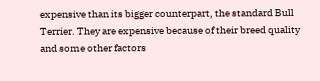expensive than its bigger counterpart, the standard Bull Terrier. They are expensive because of their breed quality and some other factors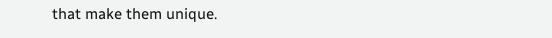that make them unique.